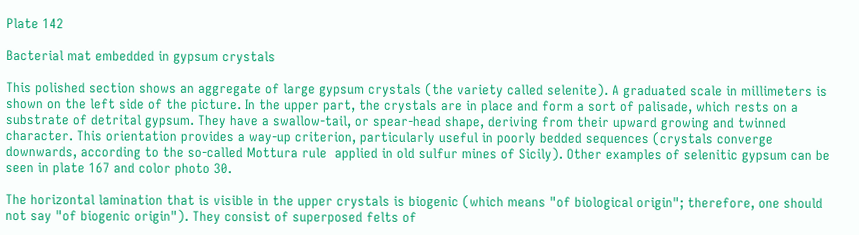Plate 142

Bacterial mat embedded in gypsum crystals

This polished section shows an aggregate of large gypsum crystals (the variety called selenite). A graduated scale in millimeters is shown on the left side of the picture. In the upper part, the crystals are in place and form a sort of palisade, which rests on a substrate of detrital gypsum. They have a swallow-tail, or spear-head shape, deriving from their upward growing and twinned character. This orientation provides a way-up criterion, particularly useful in poorly bedded sequences (crystals converge downwards, according to the so-called Mottura rule  applied in old sulfur mines of Sicily). Other examples of selenitic gypsum can be seen in plate 167 and color photo 30.

The horizontal lamination that is visible in the upper crystals is biogenic (which means "of biological origin"; therefore, one should not say "of biogenic origin"). They consist of superposed felts of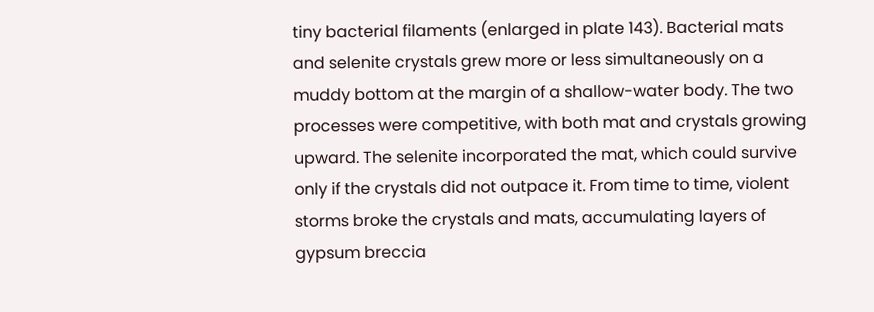tiny bacterial filaments (enlarged in plate 143). Bacterial mats and selenite crystals grew more or less simultaneously on a muddy bottom at the margin of a shallow-water body. The two processes were competitive, with both mat and crystals growing upward. The selenite incorporated the mat, which could survive only if the crystals did not outpace it. From time to time, violent storms broke the crystals and mats, accumulating layers of gypsum breccia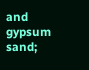and gypsum sand;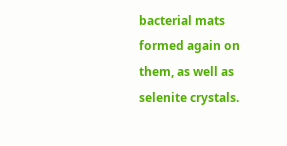bacterial mats formed again on them, as well as selenite crystals.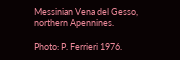Messinian Vena del Gesso, northern Apennines.

Photo: P. Ferrieri 1976.